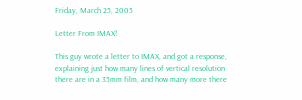Friday, March 25, 2005

Letter From IMAX!

This guy wrote a letter to IMAX, and got a response,
explaining just how many lines of vertical resolution
there are in a 35mm film, and how many more there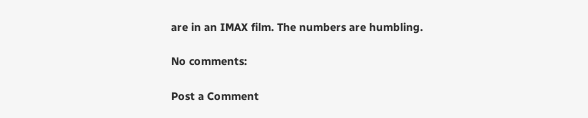are in an IMAX film. The numbers are humbling.

No comments:

Post a Comment